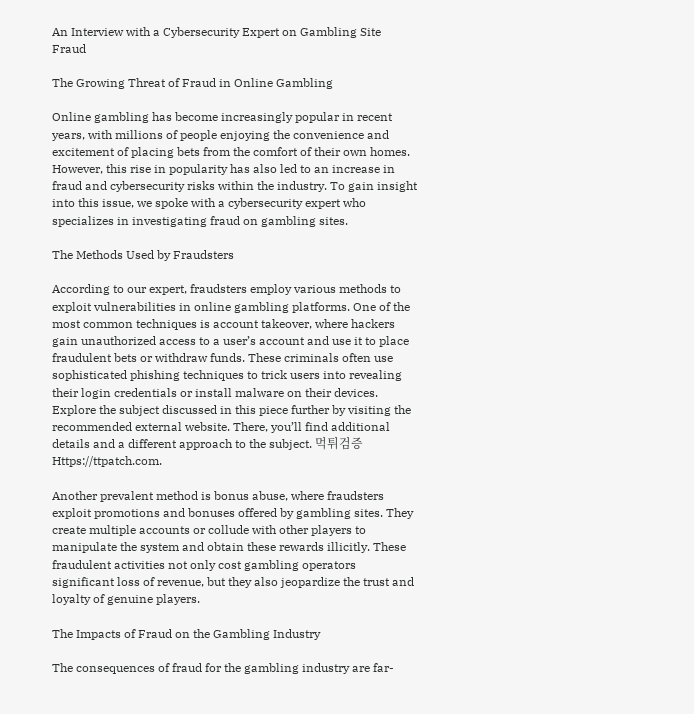An Interview with a Cybersecurity Expert on Gambling Site Fraud

The Growing Threat of Fraud in Online Gambling

Online gambling has become increasingly popular in recent years, with millions of people enjoying the convenience and excitement of placing bets from the comfort of their own homes. However, this rise in popularity has also led to an increase in fraud and cybersecurity risks within the industry. To gain insight into this issue, we spoke with a cybersecurity expert who specializes in investigating fraud on gambling sites.

The Methods Used by Fraudsters

According to our expert, fraudsters employ various methods to exploit vulnerabilities in online gambling platforms. One of the most common techniques is account takeover, where hackers gain unauthorized access to a user’s account and use it to place fraudulent bets or withdraw funds. These criminals often use sophisticated phishing techniques to trick users into revealing their login credentials or install malware on their devices. Explore the subject discussed in this piece further by visiting the recommended external website. There, you’ll find additional details and a different approach to the subject. 먹튀검증 Https://ttpatch.com.

Another prevalent method is bonus abuse, where fraudsters exploit promotions and bonuses offered by gambling sites. They create multiple accounts or collude with other players to manipulate the system and obtain these rewards illicitly. These fraudulent activities not only cost gambling operators significant loss of revenue, but they also jeopardize the trust and loyalty of genuine players.

The Impacts of Fraud on the Gambling Industry

The consequences of fraud for the gambling industry are far-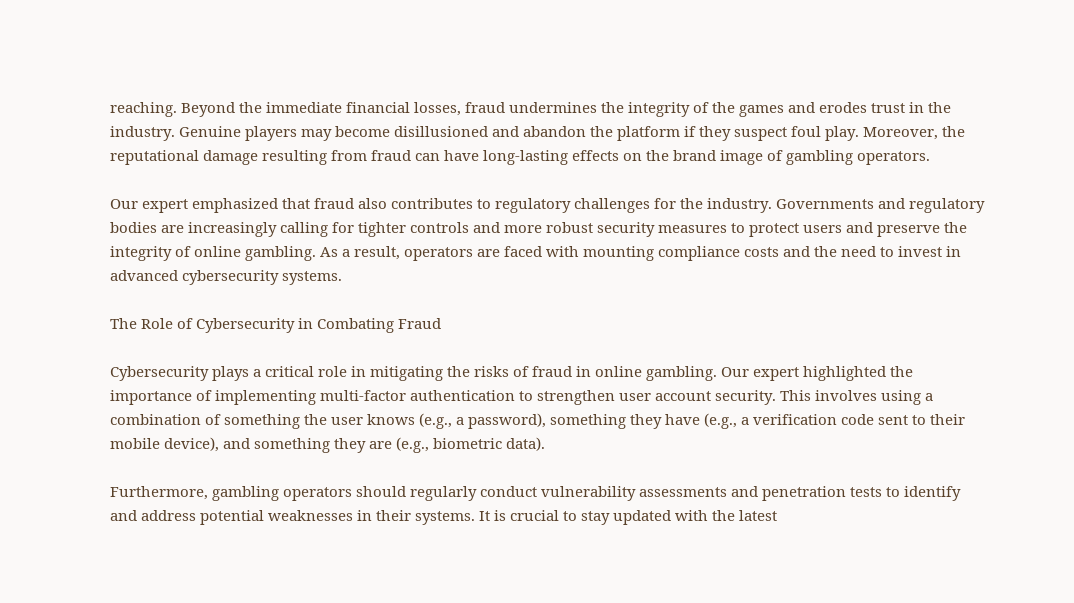reaching. Beyond the immediate financial losses, fraud undermines the integrity of the games and erodes trust in the industry. Genuine players may become disillusioned and abandon the platform if they suspect foul play. Moreover, the reputational damage resulting from fraud can have long-lasting effects on the brand image of gambling operators.

Our expert emphasized that fraud also contributes to regulatory challenges for the industry. Governments and regulatory bodies are increasingly calling for tighter controls and more robust security measures to protect users and preserve the integrity of online gambling. As a result, operators are faced with mounting compliance costs and the need to invest in advanced cybersecurity systems.

The Role of Cybersecurity in Combating Fraud

Cybersecurity plays a critical role in mitigating the risks of fraud in online gambling. Our expert highlighted the importance of implementing multi-factor authentication to strengthen user account security. This involves using a combination of something the user knows (e.g., a password), something they have (e.g., a verification code sent to their mobile device), and something they are (e.g., biometric data).

Furthermore, gambling operators should regularly conduct vulnerability assessments and penetration tests to identify and address potential weaknesses in their systems. It is crucial to stay updated with the latest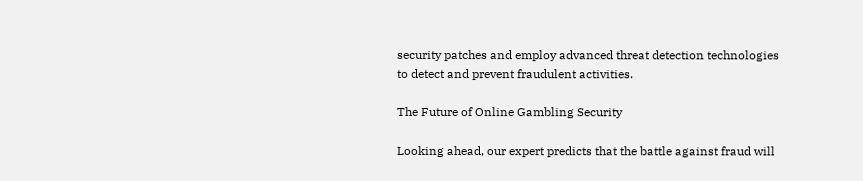security patches and employ advanced threat detection technologies to detect and prevent fraudulent activities.

The Future of Online Gambling Security

Looking ahead, our expert predicts that the battle against fraud will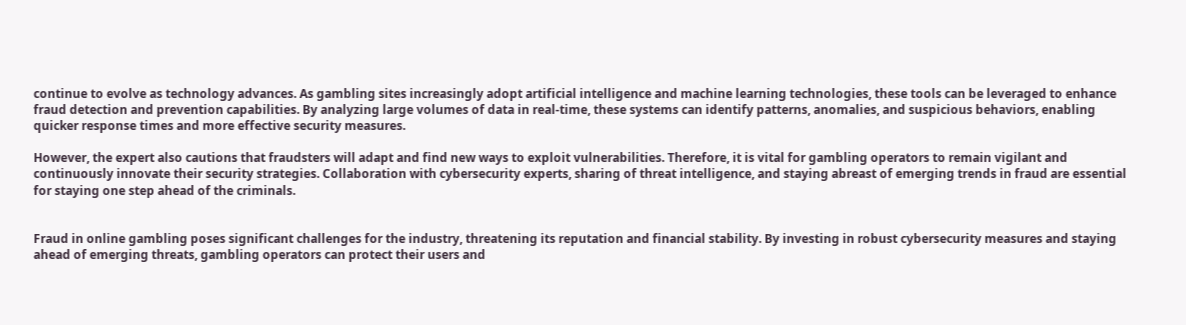continue to evolve as technology advances. As gambling sites increasingly adopt artificial intelligence and machine learning technologies, these tools can be leveraged to enhance fraud detection and prevention capabilities. By analyzing large volumes of data in real-time, these systems can identify patterns, anomalies, and suspicious behaviors, enabling quicker response times and more effective security measures.

However, the expert also cautions that fraudsters will adapt and find new ways to exploit vulnerabilities. Therefore, it is vital for gambling operators to remain vigilant and continuously innovate their security strategies. Collaboration with cybersecurity experts, sharing of threat intelligence, and staying abreast of emerging trends in fraud are essential for staying one step ahead of the criminals.


Fraud in online gambling poses significant challenges for the industry, threatening its reputation and financial stability. By investing in robust cybersecurity measures and staying ahead of emerging threats, gambling operators can protect their users and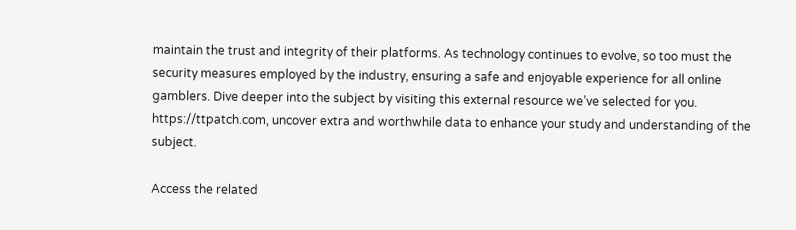maintain the trust and integrity of their platforms. As technology continues to evolve, so too must the security measures employed by the industry, ensuring a safe and enjoyable experience for all online gamblers. Dive deeper into the subject by visiting this external resource we’ve selected for you. https://ttpatch.com, uncover extra and worthwhile data to enhance your study and understanding of the subject.

Access the related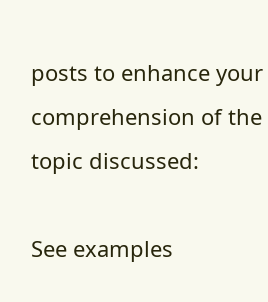posts to enhance your comprehension of the topic discussed:

See examples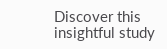Discover this insightful study